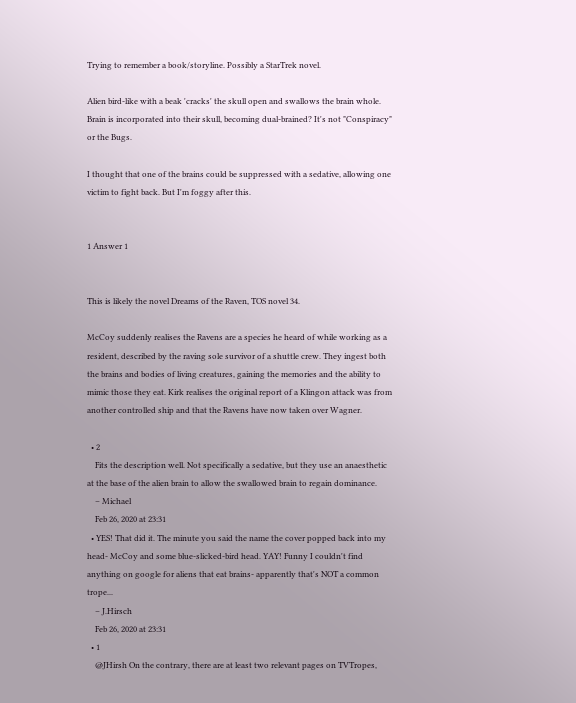Trying to remember a book/storyline. Possibly a StarTrek novel.

Alien bird-like with a beak 'cracks' the skull open and swallows the brain whole. Brain is incorporated into their skull, becoming dual-brained? It's not "Conspiracy" or the Bugs.

I thought that one of the brains could be suppressed with a sedative, allowing one victim to fight back. But I'm foggy after this.


1 Answer 1


This is likely the novel Dreams of the Raven, TOS novel 34.

McCoy suddenly realises the Ravens are a species he heard of while working as a resident, described by the raving sole survivor of a shuttle crew. They ingest both the brains and bodies of living creatures, gaining the memories and the ability to mimic those they eat. Kirk realises the original report of a Klingon attack was from another controlled ship and that the Ravens have now taken over Wagner.

  • 2
    Fits the description well. Not specifically a sedative, but they use an anaesthetic at the base of the alien brain to allow the swallowed brain to regain dominance.
    – Michael
    Feb 26, 2020 at 23:31
  • YES! That did it. The minute you said the name the cover popped back into my head- McCoy and some blue-slicked-bird head. YAY! Funny I couldn't find anything on google for aliens that eat brains- apparently that's NOT a common trope...
    – J.Hirsch
    Feb 26, 2020 at 23:31
  • 1
    @JHirsh On the contrary, there are at least two relevant pages on TVTropes,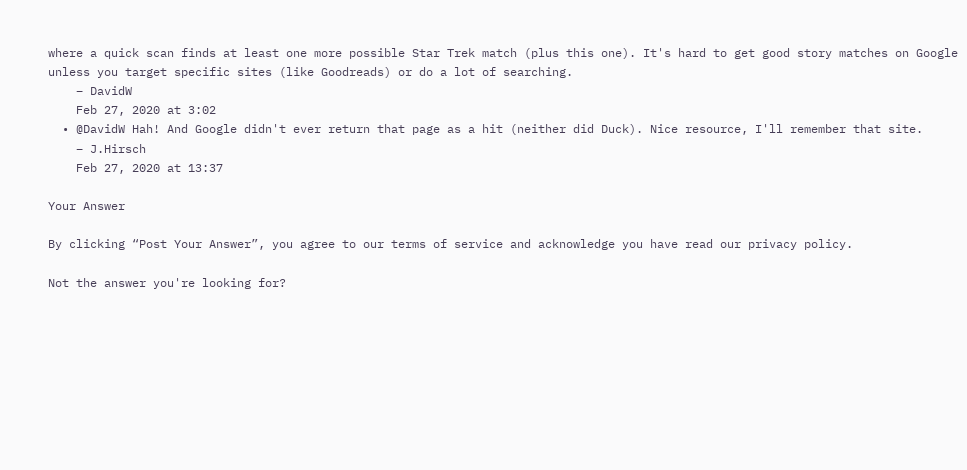where a quick scan finds at least one more possible Star Trek match (plus this one). It's hard to get good story matches on Google unless you target specific sites (like Goodreads) or do a lot of searching.
    – DavidW
    Feb 27, 2020 at 3:02
  • @DavidW Hah! And Google didn't ever return that page as a hit (neither did Duck). Nice resource, I'll remember that site.
    – J.Hirsch
    Feb 27, 2020 at 13:37

Your Answer

By clicking “Post Your Answer”, you agree to our terms of service and acknowledge you have read our privacy policy.

Not the answer you're looking for?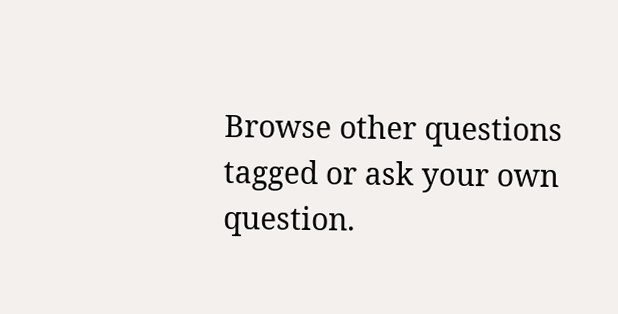Browse other questions tagged or ask your own question.